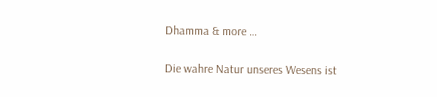Dhamma & more …

Die wahre Natur unseres Wesens ist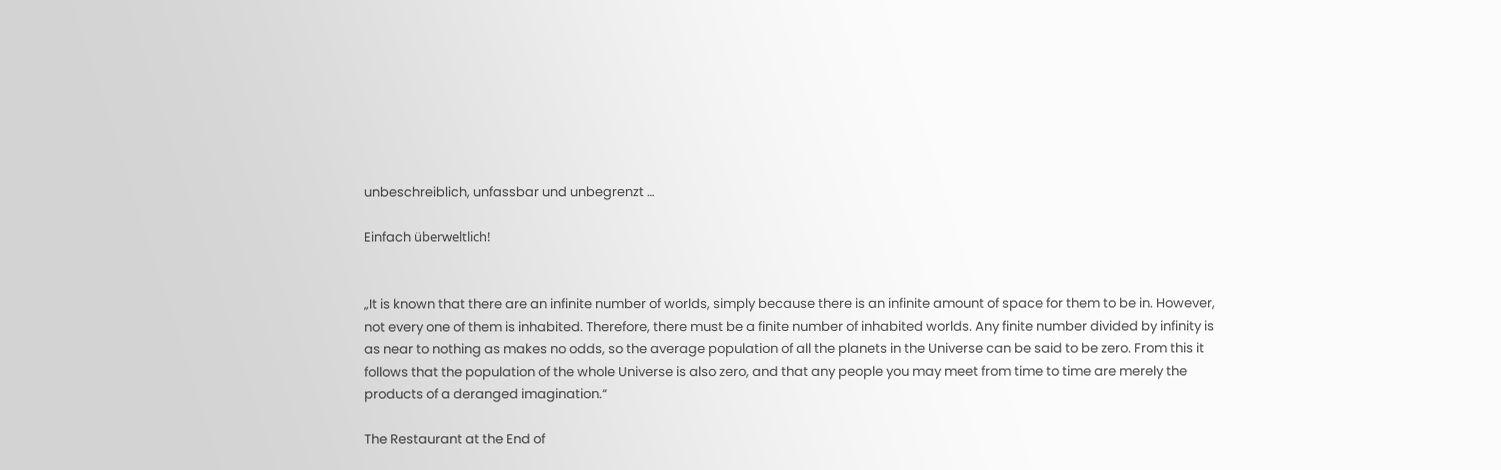unbeschreiblich, unfassbar und unbegrenzt …

Einfach überweltlich!


„It is known that there are an infinite number of worlds, simply because there is an infinite amount of space for them to be in. However, not every one of them is inhabited. Therefore, there must be a finite number of inhabited worlds. Any finite number divided by infinity is as near to nothing as makes no odds, so the average population of all the planets in the Universe can be said to be zero. From this it follows that the population of the whole Universe is also zero, and that any people you may meet from time to time are merely the products of a deranged imagination.“

The Restaurant at the End of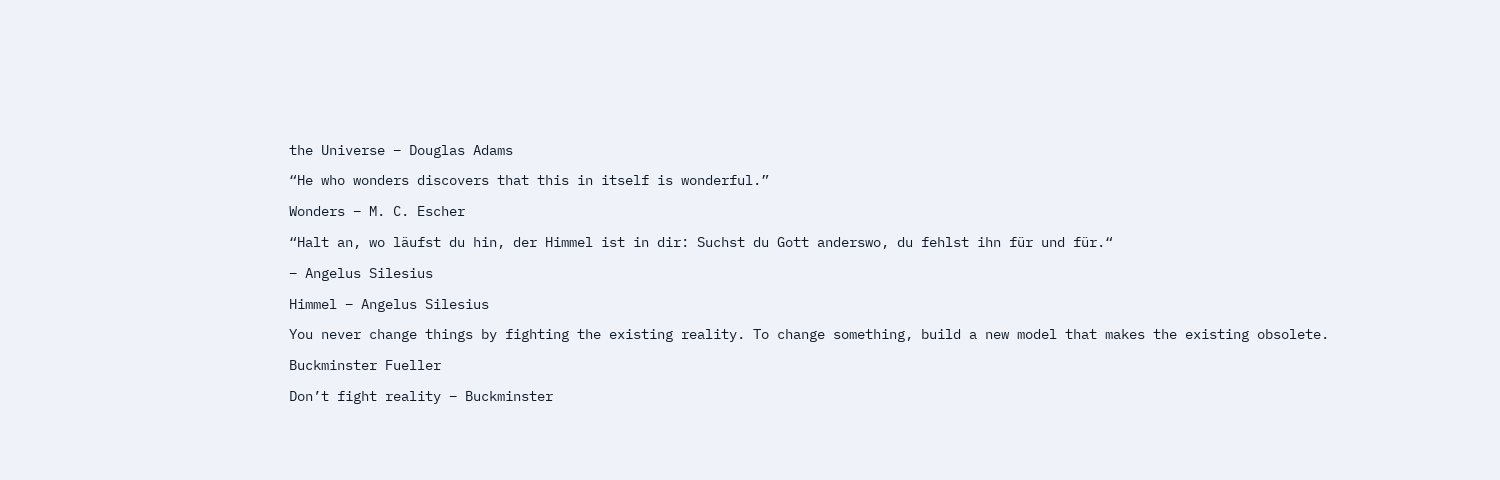the Universe – Douglas Adams

“He who wonders discovers that this in itself is wonderful.”

Wonders – M. C. Escher

“Halt an, wo läufst du hin, der Himmel ist in dir: Suchst du Gott anderswo, du fehlst ihn für und für.“

– Angelus Silesius

Himmel – Angelus Silesius

You never change things by fighting the existing reality. To change something, build a new model that makes the existing obsolete.

Buckminster Fueller

Don’t fight reality – Buckminster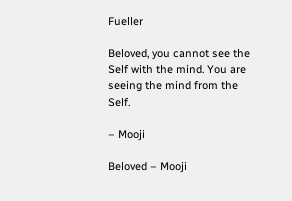Fueller

Beloved, you cannot see the Self with the mind. You are seeing the mind from the Self.

– Mooji

Beloved – Mooji